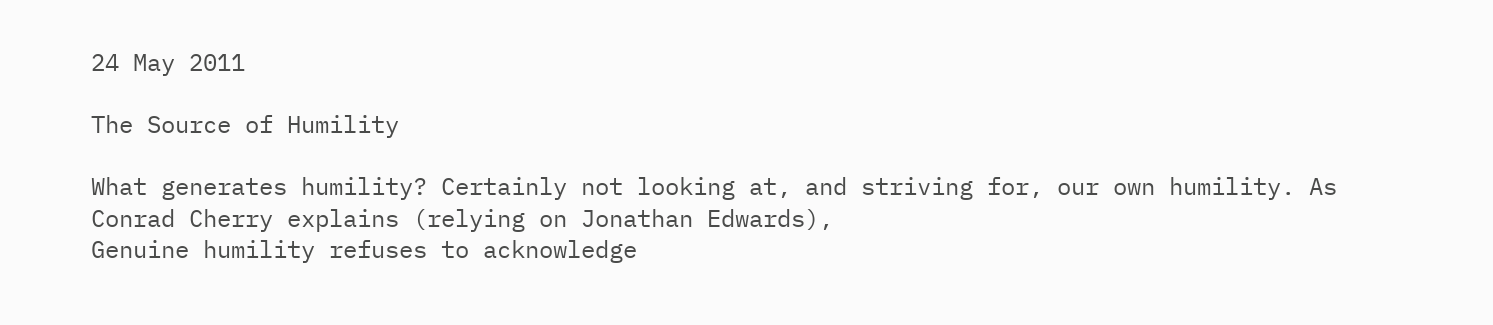24 May 2011

The Source of Humility

What generates humility? Certainly not looking at, and striving for, our own humility. As Conrad Cherry explains (relying on Jonathan Edwards),
Genuine humility refuses to acknowledge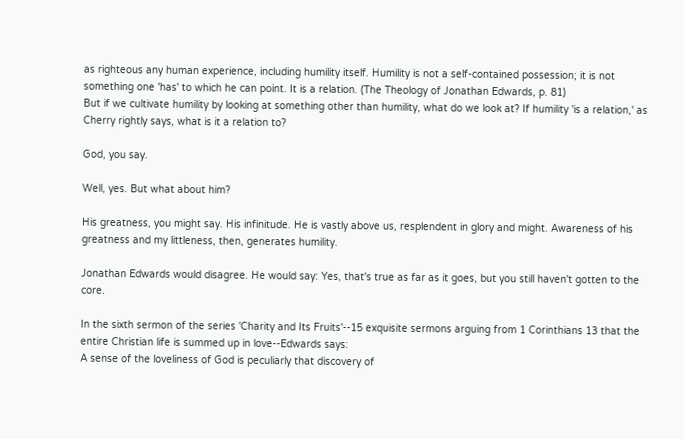as righteous any human experience, including humility itself. Humility is not a self-contained possession; it is not something one 'has' to which he can point. It is a relation. (The Theology of Jonathan Edwards, p. 81)
But if we cultivate humility by looking at something other than humility, what do we look at? If humility 'is a relation,' as Cherry rightly says, what is it a relation to?

God, you say.

Well, yes. But what about him?

His greatness, you might say. His infinitude. He is vastly above us, resplendent in glory and might. Awareness of his greatness and my littleness, then, generates humility.

Jonathan Edwards would disagree. He would say: Yes, that's true as far as it goes, but you still haven't gotten to the core.

In the sixth sermon of the series 'Charity and Its Fruits'--15 exquisite sermons arguing from 1 Corinthians 13 that the entire Christian life is summed up in love--Edwards says:
A sense of the loveliness of God is peculiarly that discovery of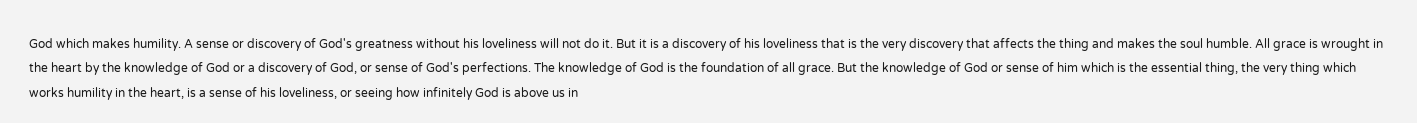God which makes humility. A sense or discovery of God's greatness without his loveliness will not do it. But it is a discovery of his loveliness that is the very discovery that affects the thing and makes the soul humble. All grace is wrought in the heart by the knowledge of God or a discovery of God, or sense of God's perfections. The knowledge of God is the foundation of all grace. But the knowledge of God or sense of him which is the essential thing, the very thing which works humility in the heart, is a sense of his loveliness, or seeing how infinitely God is above us in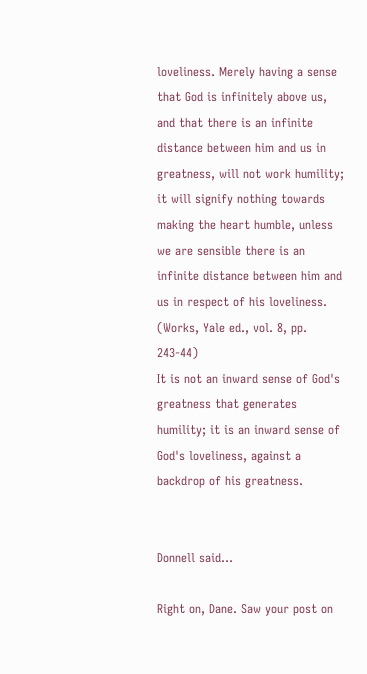loveliness. Merely having a sense that God is infinitely above us, and that there is an infinite distance between him and us in greatness, will not work humility; it will signify nothing towards making the heart humble, unless we are sensible there is an infinite distance between him and us in respect of his loveliness. (Works, Yale ed., vol. 8, pp. 243-44)
It is not an inward sense of God's greatness that generates humility; it is an inward sense of God's loveliness, against a backdrop of his greatness.


Donnell said...

Right on, Dane. Saw your post on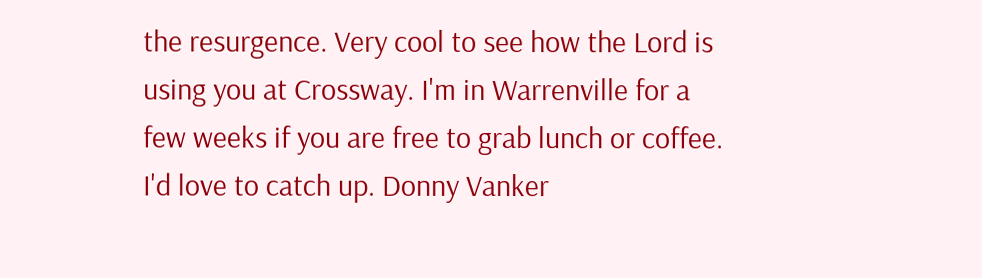the resurgence. Very cool to see how the Lord is using you at Crossway. I'm in Warrenville for a few weeks if you are free to grab lunch or coffee. I'd love to catch up. Donny Vanker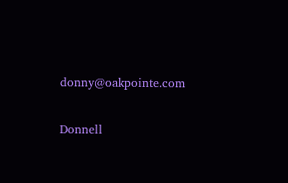donny@oakpointe.com

Donnell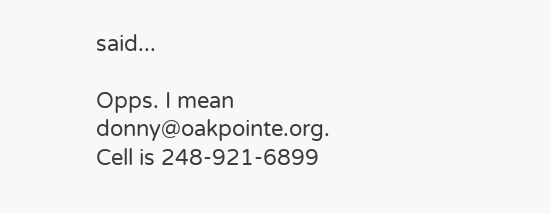said...

Opps. I mean donny@oakpointe.org. Cell is 248-921-6899